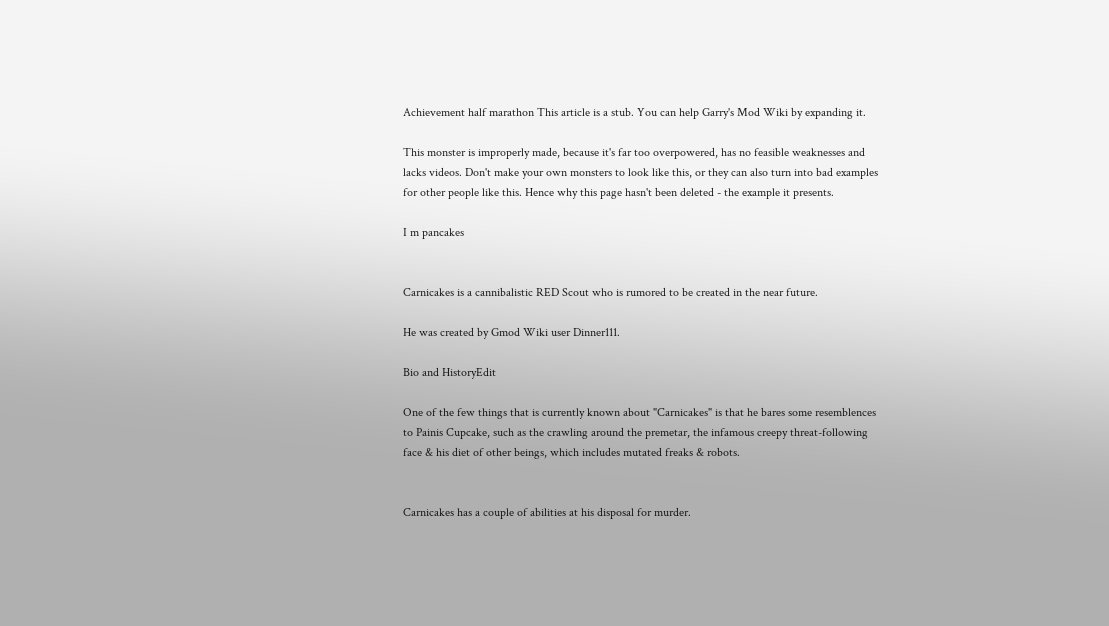Achievement half marathon This article is a stub. You can help Garry's Mod Wiki by expanding it.

This monster is improperly made, because it's far too overpowered, has no feasible weaknesses and lacks videos. Don't make your own monsters to look like this, or they can also turn into bad examples for other people like this. Hence why this page hasn't been deleted - the example it presents.

I m pancakes


Carnicakes is a cannibalistic RED Scout who is rumored to be created in the near future.

He was created by Gmod Wiki user Dinner111.

Bio and HistoryEdit

One of the few things that is currently known about "Carnicakes" is that he bares some resemblences to Painis Cupcake, such as the crawling around the premetar, the infamous creepy threat-following face & his diet of other beings, which includes mutated freaks & robots.


Carnicakes has a couple of abilities at his disposal for murder.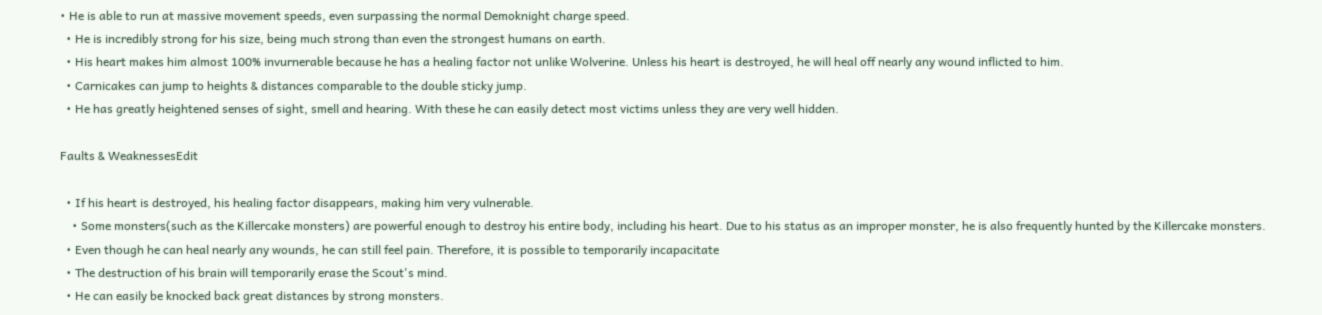• He is able to run at massive movement speeds, even surpassing the normal Demoknight charge speed.
  • He is incredibly strong for his size, being much strong than even the strongest humans on earth.
  • His heart makes him almost 100% invurnerable because he has a healing factor not unlike Wolverine. Unless his heart is destroyed, he will heal off nearly any wound inflicted to him.
  • Carnicakes can jump to heights & distances comparable to the double sticky jump.
  • He has greatly heightened senses of sight, smell and hearing. With these he can easily detect most victims unless they are very well hidden.

Faults & WeaknessesEdit

  • If his heart is destroyed, his healing factor disappears, making him very vulnerable.
    • Some monsters(such as the Killercake monsters) are powerful enough to destroy his entire body, including his heart. Due to his status as an improper monster, he is also frequently hunted by the Killercake monsters.
  • Even though he can heal nearly any wounds, he can still feel pain. Therefore, it is possible to temporarily incapacitate
  • The destruction of his brain will temporarily erase the Scout's mind.
  • He can easily be knocked back great distances by strong monsters.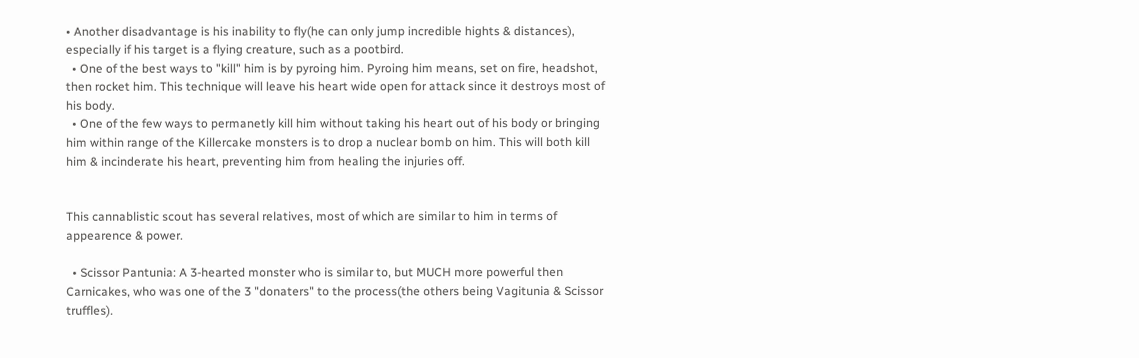• Another disadvantage is his inability to fly(he can only jump incredible hights & distances), especially if his target is a flying creature, such as a pootbird.
  • One of the best ways to "kill" him is by pyroing him. Pyroing him means, set on fire, headshot, then rocket him. This technique will leave his heart wide open for attack since it destroys most of his body.
  • One of the few ways to permanetly kill him without taking his heart out of his body or bringing him within range of the Killercake monsters is to drop a nuclear bomb on him. This will both kill him & incinderate his heart, preventing him from healing the injuries off.


This cannablistic scout has several relatives, most of which are similar to him in terms of appearence & power.

  • Scissor Pantunia: A 3-hearted monster who is similar to, but MUCH more powerful then Carnicakes, who was one of the 3 "donaters" to the process(the others being Vagitunia & Scissor truffles).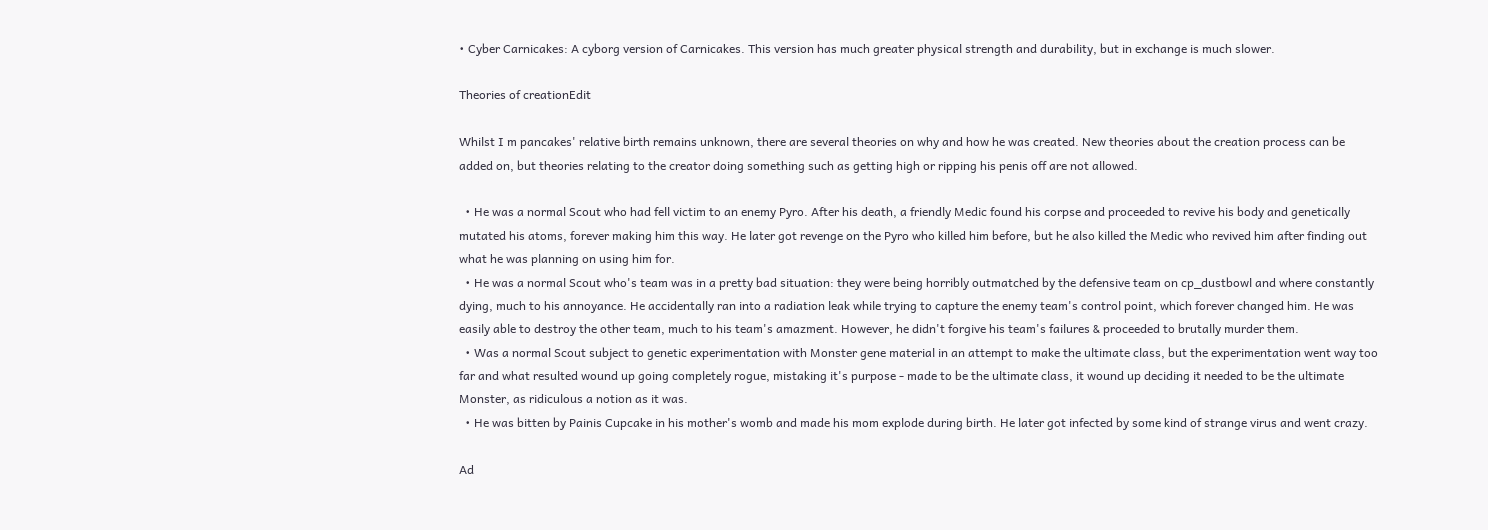• Cyber Carnicakes: A cyborg version of Carnicakes. This version has much greater physical strength and durability, but in exchange is much slower.

Theories of creationEdit

Whilst I m pancakes' relative birth remains unknown, there are several theories on why and how he was created. New theories about the creation process can be added on, but theories relating to the creator doing something such as getting high or ripping his penis off are not allowed.

  • He was a normal Scout who had fell victim to an enemy Pyro. After his death, a friendly Medic found his corpse and proceeded to revive his body and genetically mutated his atoms, forever making him this way. He later got revenge on the Pyro who killed him before, but he also killed the Medic who revived him after finding out what he was planning on using him for.
  • He was a normal Scout who's team was in a pretty bad situation: they were being horribly outmatched by the defensive team on cp_dustbowl and where constantly dying, much to his annoyance. He accidentally ran into a radiation leak while trying to capture the enemy team's control point, which forever changed him. He was easily able to destroy the other team, much to his team's amazment. However, he didn't forgive his team's failures & proceeded to brutally murder them.
  • Was a normal Scout subject to genetic experimentation with Monster gene material in an attempt to make the ultimate class, but the experimentation went way too far and what resulted wound up going completely rogue, mistaking it's purpose - made to be the ultimate class, it wound up deciding it needed to be the ultimate Monster, as ridiculous a notion as it was.
  • He was bitten by Painis Cupcake in his mother's womb and made his mom explode during birth. He later got infected by some kind of strange virus and went crazy.

Ad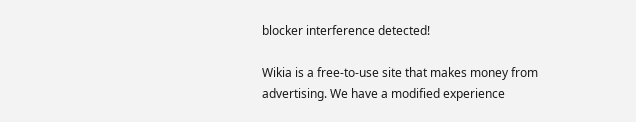blocker interference detected!

Wikia is a free-to-use site that makes money from advertising. We have a modified experience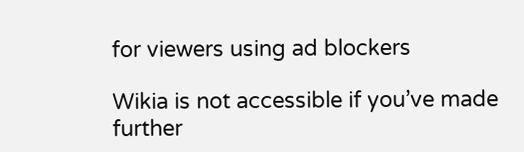for viewers using ad blockers

Wikia is not accessible if you’ve made further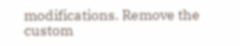modifications. Remove the custom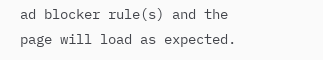ad blocker rule(s) and the page will load as expected.